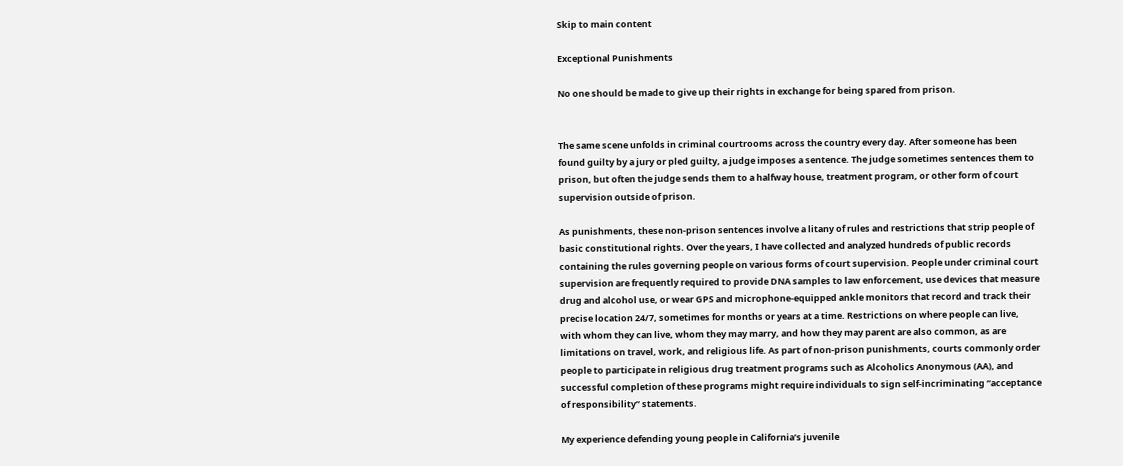Skip to main content

Exceptional Punishments

No one should be made to give up their rights in exchange for being spared from prison.


The same scene unfolds in criminal courtrooms across the country every day. After someone has been found guilty by a jury or pled guilty, a judge imposes a sentence. The judge sometimes sentences them to prison, but often the judge sends them to a halfway house, treatment program, or other form of court supervision outside of prison.

As punishments, these non-prison sentences involve a litany of rules and restrictions that strip people of basic constitutional rights. Over the years, I have collected and analyzed hundreds of public records containing the rules governing people on various forms of court supervision. People under criminal court supervision are frequently required to provide DNA samples to law enforcement, use devices that measure drug and alcohol use, or wear GPS and microphone-equipped ankle monitors that record and track their precise location 24/7, sometimes for months or years at a time. Restrictions on where people can live, with whom they can live, whom they may marry, and how they may parent are also common, as are limitations on travel, work, and religious life. As part of non-prison punishments, courts commonly order people to participate in religious drug treatment programs such as Alcoholics Anonymous (AA), and successful completion of these programs might require individuals to sign self-incriminating “acceptance of responsibility” statements.

My experience defending young people in California’s juvenile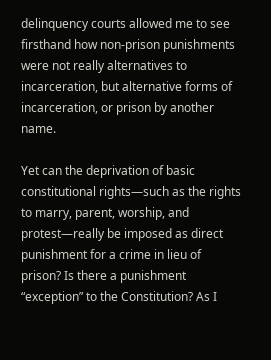delinquency courts allowed me to see firsthand how non-prison punishments were not really alternatives to incarceration, but alternative forms of incarceration, or prison by another name.

Yet can the deprivation of basic constitutional rights—such as the rights to marry, parent, worship, and protest—really be imposed as direct punishment for a crime in lieu of prison? Is there a punishment “exception” to the Constitution? As I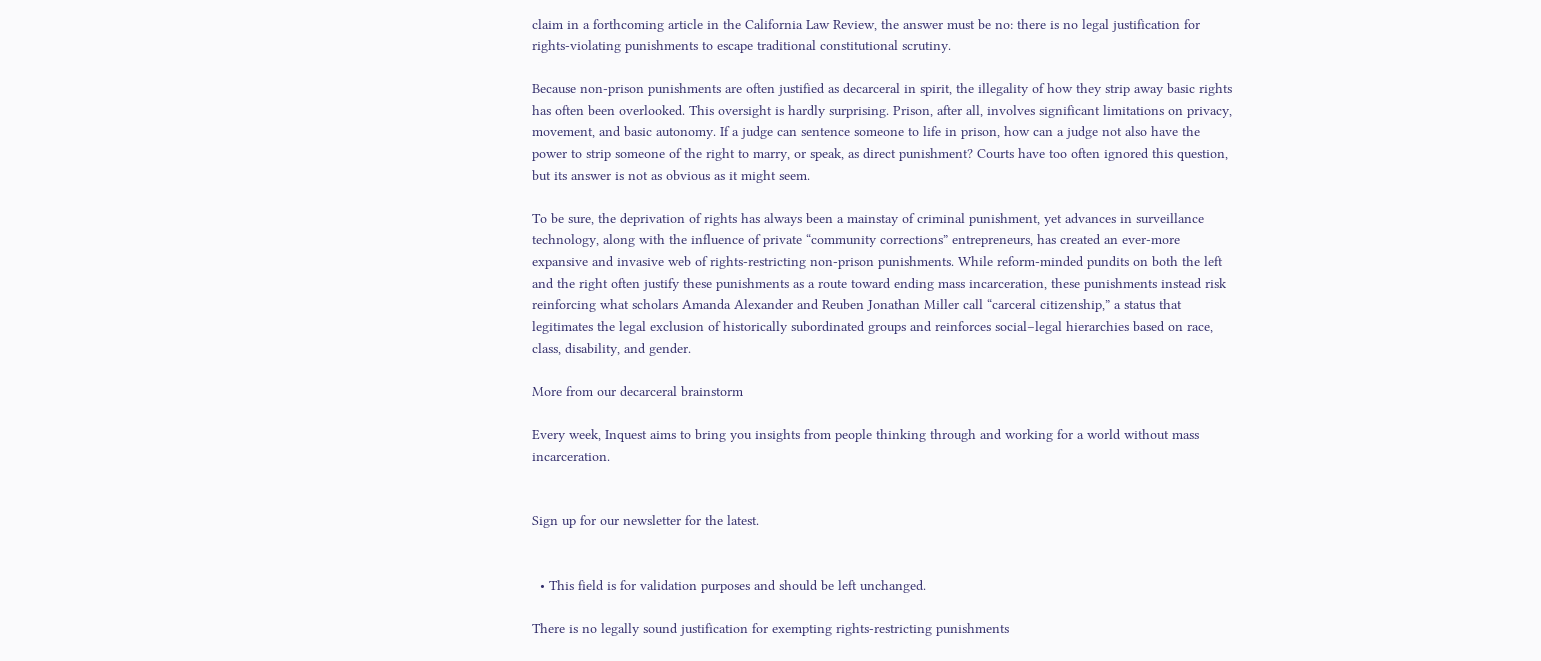claim in a forthcoming article in the California Law Review, the answer must be no: there is no legal justification for rights-violating punishments to escape traditional constitutional scrutiny.

Because non-prison punishments are often justified as decarceral in spirit, the illegality of how they strip away basic rights has often been overlooked. This oversight is hardly surprising. Prison, after all, involves significant limitations on privacy, movement, and basic autonomy. If a judge can sentence someone to life in prison, how can a judge not also have the power to strip someone of the right to marry, or speak, as direct punishment? Courts have too often ignored this question, but its answer is not as obvious as it might seem.

To be sure, the deprivation of rights has always been a mainstay of criminal punishment, yet advances in surveillance technology, along with the influence of private “community corrections” entrepreneurs, has created an ever-more expansive and invasive web of rights-restricting non-prison punishments. While reform-minded pundits on both the left and the right often justify these punishments as a route toward ending mass incarceration, these punishments instead risk reinforcing what scholars Amanda Alexander and Reuben Jonathan Miller call “carceral citizenship,” a status that legitimates the legal exclusion of historically subordinated groups and reinforces social–legal hierarchies based on race, class, disability, and gender.

More from our decarceral brainstorm

Every week, Inquest aims to bring you insights from people thinking through and working for a world without mass incarceration.


Sign up for our newsletter for the latest.


  • This field is for validation purposes and should be left unchanged.

There is no legally sound justification for exempting rights-restricting punishments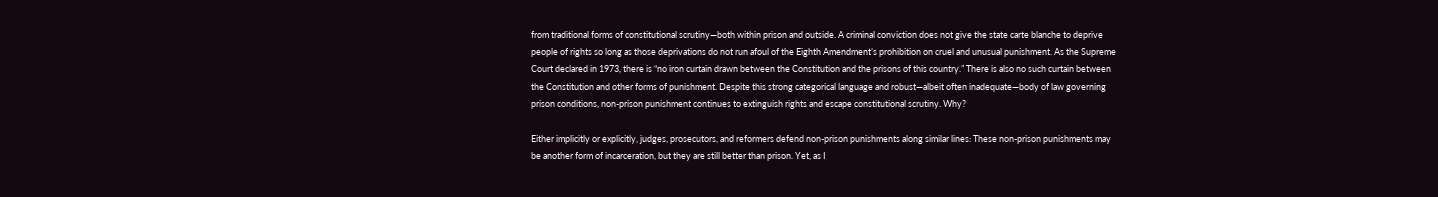from traditional forms of constitutional scrutiny—both within prison and outside. A criminal conviction does not give the state carte blanche to deprive people of rights so long as those deprivations do not run afoul of the Eighth Amendment’s prohibition on cruel and unusual punishment. As the Supreme Court declared in 1973, there is “no iron curtain drawn between the Constitution and the prisons of this country.” There is also no such curtain between the Constitution and other forms of punishment. Despite this strong categorical language and robust—albeit often inadequate—body of law governing prison conditions, non-prison punishment continues to extinguish rights and escape constitutional scrutiny. Why?

Either implicitly or explicitly, judges, prosecutors, and reformers defend non-prison punishments along similar lines: These non-prison punishments may be another form of incarceration, but they are still better than prison. Yet, as I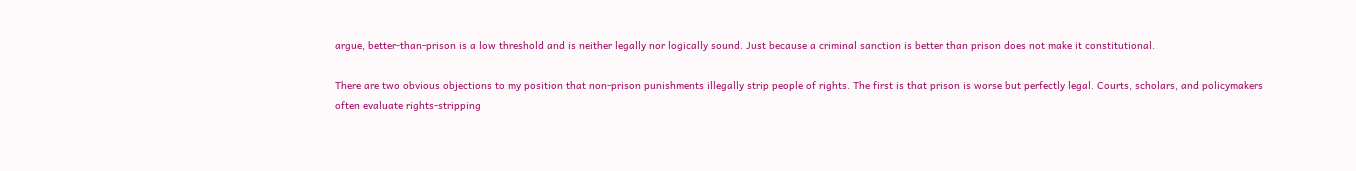argue, better-than-prison is a low threshold and is neither legally nor logically sound. Just because a criminal sanction is better than prison does not make it constitutional.

There are two obvious objections to my position that non-prison punishments illegally strip people of rights. The first is that prison is worse but perfectly legal. Courts, scholars, and policymakers often evaluate rights-stripping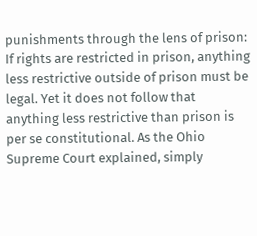punishments through the lens of prison: If rights are restricted in prison, anything less restrictive outside of prison must be legal. Yet it does not follow that anything less restrictive than prison is per se constitutional. As the Ohio Supreme Court explained, simply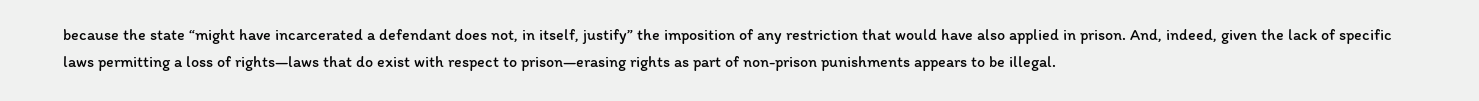because the state “might have incarcerated a defendant does not, in itself, justify” the imposition of any restriction that would have also applied in prison. And, indeed, given the lack of specific laws permitting a loss of rights—laws that do exist with respect to prison—erasing rights as part of non-prison punishments appears to be illegal.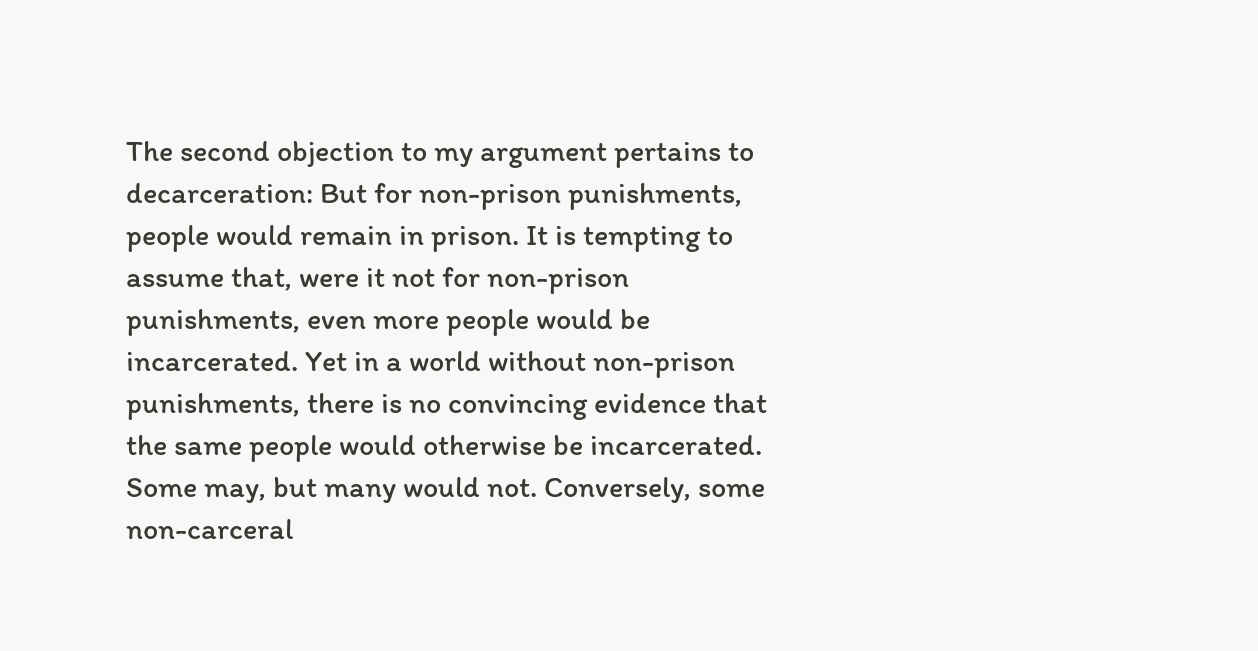The second objection to my argument pertains to decarceration: But for non-prison punishments, people would remain in prison. It is tempting to assume that, were it not for non-prison punishments, even more people would be incarcerated. Yet in a world without non-prison punishments, there is no convincing evidence that the same people would otherwise be incarcerated. Some may, but many would not. Conversely, some non-carceral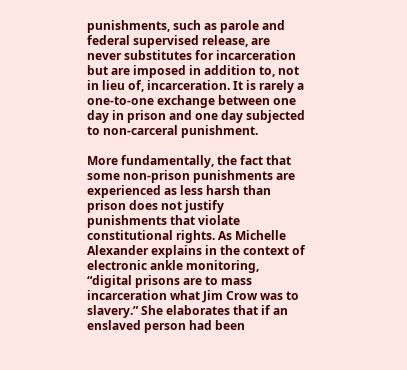punishments, such as parole and federal supervised release, are never substitutes for incarceration but are imposed in addition to, not in lieu of, incarceration. It is rarely a one-to-one exchange between one day in prison and one day subjected to non-carceral punishment.

More fundamentally, the fact that some non-prison punishments are experienced as less harsh than prison does not justify punishments that violate constitutional rights. As Michelle Alexander explains in the context of electronic ankle monitoring, “digital prisons are to mass incarceration what Jim Crow was to slavery.” She elaborates that if an enslaved person had been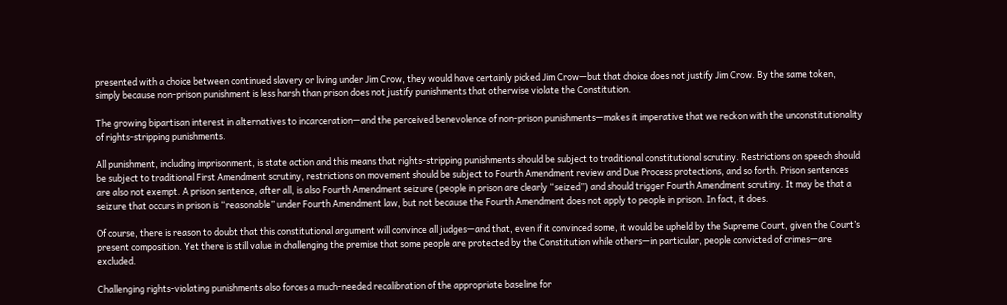presented with a choice between continued slavery or living under Jim Crow, they would have certainly picked Jim Crow—but that choice does not justify Jim Crow. By the same token, simply because non-prison punishment is less harsh than prison does not justify punishments that otherwise violate the Constitution.

The growing bipartisan interest in alternatives to incarceration—and the perceived benevolence of non-prison punishments—makes it imperative that we reckon with the unconstitutionality of rights-stripping punishments.

All punishment, including imprisonment, is state action and this means that rights-stripping punishments should be subject to traditional constitutional scrutiny. Restrictions on speech should be subject to traditional First Amendment scrutiny, restrictions on movement should be subject to Fourth Amendment review and Due Process protections, and so forth. Prison sentences are also not exempt. A prison sentence, after all, is also Fourth Amendment seizure (people in prison are clearly “seized”) and should trigger Fourth Amendment scrutiny. It may be that a seizure that occurs in prison is “reasonable” under Fourth Amendment law, but not because the Fourth Amendment does not apply to people in prison. In fact, it does.

Of course, there is reason to doubt that this constitutional argument will convince all judges—and that, even if it convinced some, it would be upheld by the Supreme Court, given the Court’s present composition. Yet there is still value in challenging the premise that some people are protected by the Constitution while others—in particular, people convicted of crimes—are excluded.

Challenging rights-violating punishments also forces a much-needed recalibration of the appropriate baseline for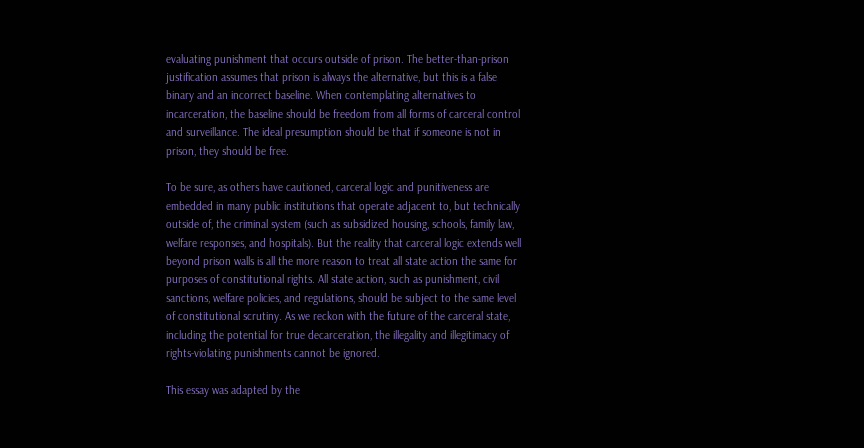evaluating punishment that occurs outside of prison. The better-than-prison justification assumes that prison is always the alternative, but this is a false binary and an incorrect baseline. When contemplating alternatives to incarceration, the baseline should be freedom from all forms of carceral control and surveillance. The ideal presumption should be that if someone is not in prison, they should be free.

To be sure, as others have cautioned, carceral logic and punitiveness are embedded in many public institutions that operate adjacent to, but technically outside of, the criminal system (such as subsidized housing, schools, family law, welfare responses, and hospitals). But the reality that carceral logic extends well beyond prison walls is all the more reason to treat all state action the same for purposes of constitutional rights. All state action, such as punishment, civil sanctions, welfare policies, and regulations, should be subject to the same level of constitutional scrutiny. As we reckon with the future of the carceral state, including the potential for true decarceration, the illegality and illegitimacy of rights-violating punishments cannot be ignored.

This essay was adapted by the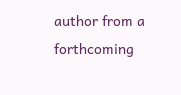author from a forthcoming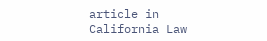article in California Law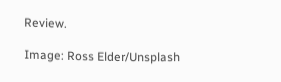Review.

Image: Ross Elder/Unsplash